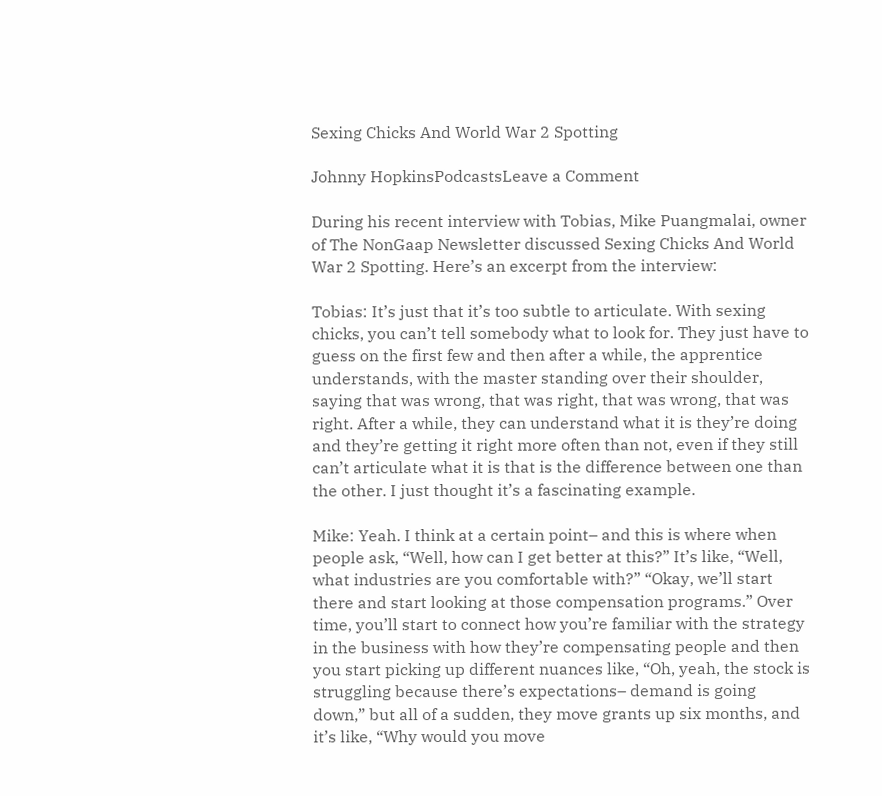Sexing Chicks And World War 2 Spotting

Johnny HopkinsPodcastsLeave a Comment

During his recent interview with Tobias, Mike Puangmalai, owner of The NonGaap Newsletter discussed Sexing Chicks And World War 2 Spotting. Here’s an excerpt from the interview:

Tobias: It’s just that it’s too subtle to articulate. With sexing chicks, you can’t tell somebody what to look for. They just have to guess on the first few and then after a while, the apprentice understands, with the master standing over their shoulder, saying that was wrong, that was right, that was wrong, that was right. After a while, they can understand what it is they’re doing and they’re getting it right more often than not, even if they still can’t articulate what it is that is the difference between one than the other. I just thought it’s a fascinating example.

Mike: Yeah. I think at a certain point– and this is where when people ask, “Well, how can I get better at this?” It’s like, “Well, what industries are you comfortable with?” “Okay, we’ll start there and start looking at those compensation programs.” Over time, you’ll start to connect how you’re familiar with the strategy in the business with how they’re compensating people and then you start picking up different nuances like, “Oh, yeah, the stock is struggling because there’s expectations– demand is going down,” but all of a sudden, they move grants up six months, and it’s like, “Why would you move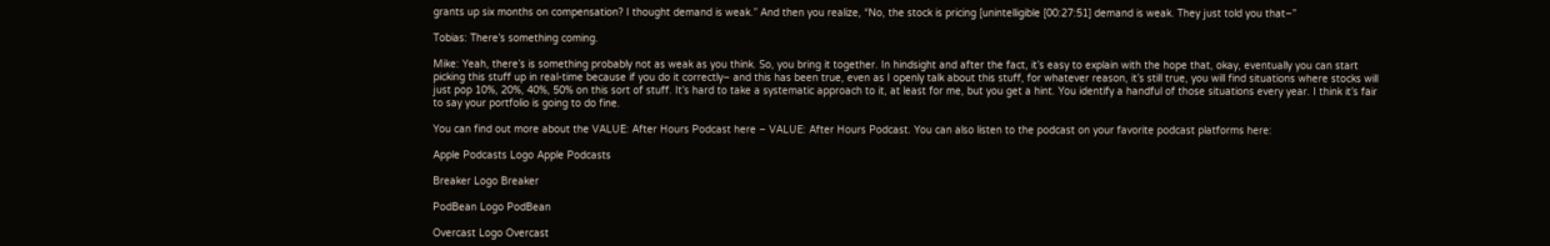grants up six months on compensation? I thought demand is weak.” And then you realize, “No, the stock is pricing [unintelligible [00:27:51] demand is weak. They just told you that–”

Tobias: There’s something coming.

Mike: Yeah, there’s is something probably not as weak as you think. So, you bring it together. In hindsight and after the fact, it’s easy to explain with the hope that, okay, eventually you can start picking this stuff up in real-time because if you do it correctly– and this has been true, even as I openly talk about this stuff, for whatever reason, it’s still true, you will find situations where stocks will just pop 10%, 20%, 40%, 50% on this sort of stuff. It’s hard to take a systematic approach to it, at least for me, but you get a hint. You identify a handful of those situations every year. I think it’s fair to say your portfolio is going to do fine.

You can find out more about the VALUE: After Hours Podcast here – VALUE: After Hours Podcast. You can also listen to the podcast on your favorite podcast platforms here:

Apple Podcasts Logo Apple Podcasts

Breaker Logo Breaker

PodBean Logo PodBean

Overcast Logo Overcast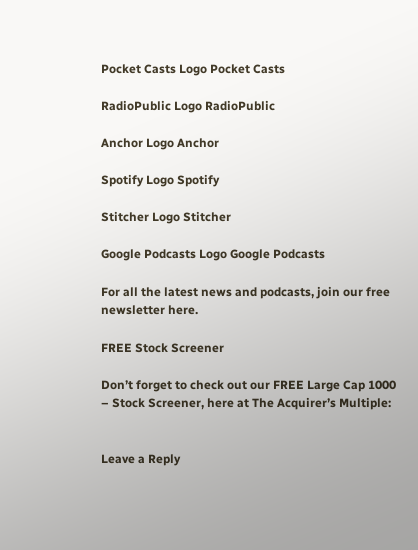Pocket Casts Logo Pocket Casts

RadioPublic Logo RadioPublic

Anchor Logo Anchor

Spotify Logo Spotify

Stitcher Logo Stitcher

Google Podcasts Logo Google Podcasts

For all the latest news and podcasts, join our free newsletter here.

FREE Stock Screener

Don’t forget to check out our FREE Large Cap 1000 – Stock Screener, here at The Acquirer’s Multiple:


Leave a Reply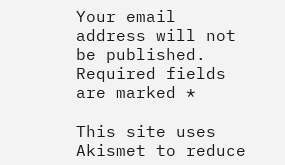Your email address will not be published. Required fields are marked *

This site uses Akismet to reduce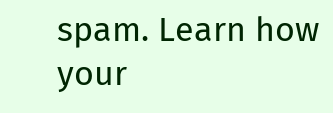spam. Learn how your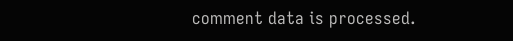comment data is processed.